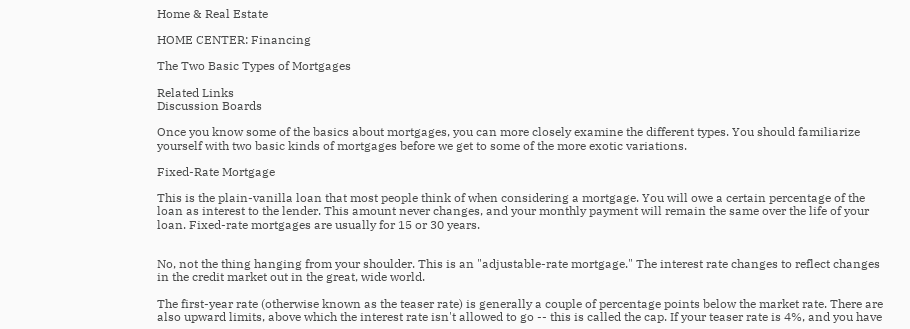Home & Real Estate

HOME CENTER: Financing

The Two Basic Types of Mortgages

Related Links
Discussion Boards

Once you know some of the basics about mortgages, you can more closely examine the different types. You should familiarize yourself with two basic kinds of mortgages before we get to some of the more exotic variations.

Fixed-Rate Mortgage

This is the plain-vanilla loan that most people think of when considering a mortgage. You will owe a certain percentage of the loan as interest to the lender. This amount never changes, and your monthly payment will remain the same over the life of your loan. Fixed-rate mortgages are usually for 15 or 30 years.


No, not the thing hanging from your shoulder. This is an "adjustable-rate mortgage." The interest rate changes to reflect changes in the credit market out in the great, wide world.

The first-year rate (otherwise known as the teaser rate) is generally a couple of percentage points below the market rate. There are also upward limits, above which the interest rate isn't allowed to go -- this is called the cap. If your teaser rate is 4%, and you have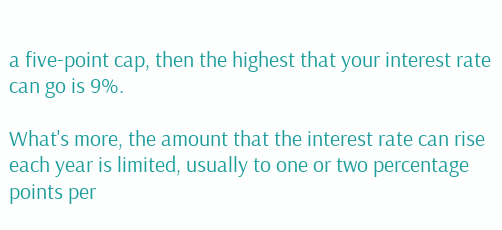a five-point cap, then the highest that your interest rate can go is 9%.

What's more, the amount that the interest rate can rise each year is limited, usually to one or two percentage points per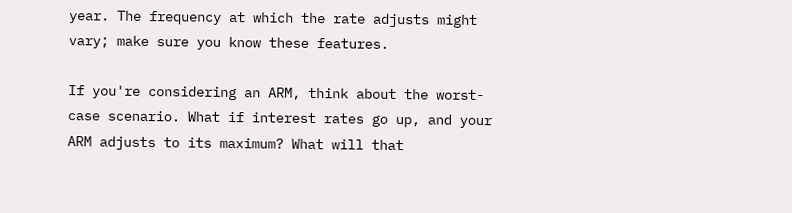year. The frequency at which the rate adjusts might vary; make sure you know these features.

If you're considering an ARM, think about the worst-case scenario. What if interest rates go up, and your ARM adjusts to its maximum? What will that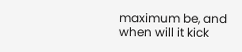maximum be, and when will it kick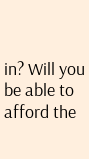in? Will you be able to afford the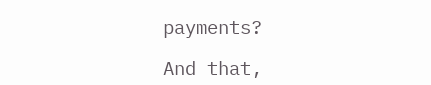payments?

And that,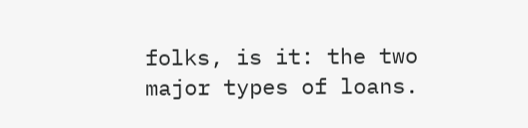folks, is it: the two major types of loans.